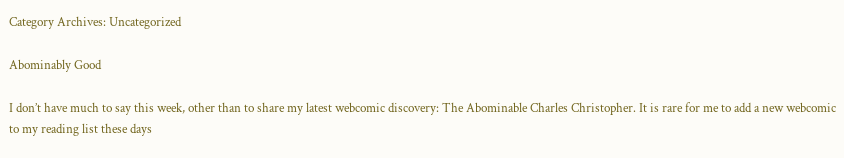Category Archives: Uncategorized

Abominably Good

I don’t have much to say this week, other than to share my latest webcomic discovery: The Abominable Charles Christopher. It is rare for me to add a new webcomic to my reading list these days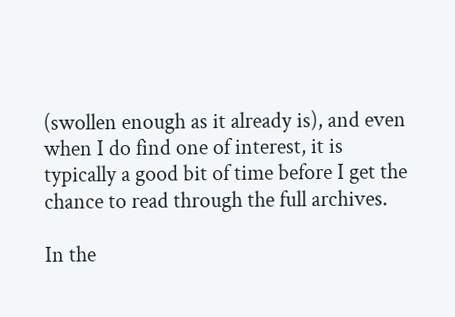(swollen enough as it already is), and even when I do find one of interest, it is typically a good bit of time before I get the chance to read through the full archives.

In the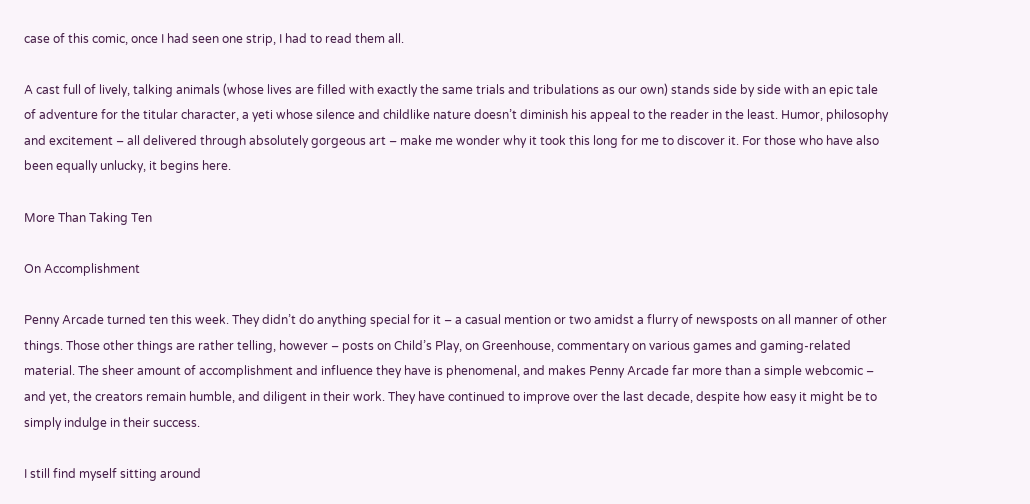case of this comic, once I had seen one strip, I had to read them all.

A cast full of lively, talking animals (whose lives are filled with exactly the same trials and tribulations as our own) stands side by side with an epic tale of adventure for the titular character, a yeti whose silence and childlike nature doesn’t diminish his appeal to the reader in the least. Humor, philosophy and excitement – all delivered through absolutely gorgeous art – make me wonder why it took this long for me to discover it. For those who have also been equally unlucky, it begins here.

More Than Taking Ten

On Accomplishment

Penny Arcade turned ten this week. They didn’t do anything special for it – a casual mention or two amidst a flurry of newsposts on all manner of other things. Those other things are rather telling, however – posts on Child’s Play, on Greenhouse, commentary on various games and gaming-related material. The sheer amount of accomplishment and influence they have is phenomenal, and makes Penny Arcade far more than a simple webcomic – and yet, the creators remain humble, and diligent in their work. They have continued to improve over the last decade, despite how easy it might be to simply indulge in their success.

I still find myself sitting around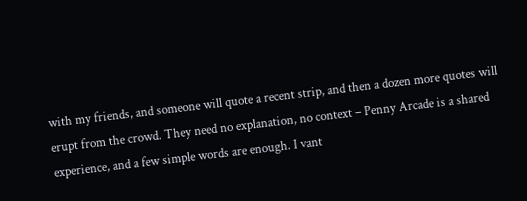with my friends, and someone will quote a recent strip, and then a dozen more quotes will erupt from the crowd. They need no explanation, no context – Penny Arcade is a shared experience, and a few simple words are enough. I vant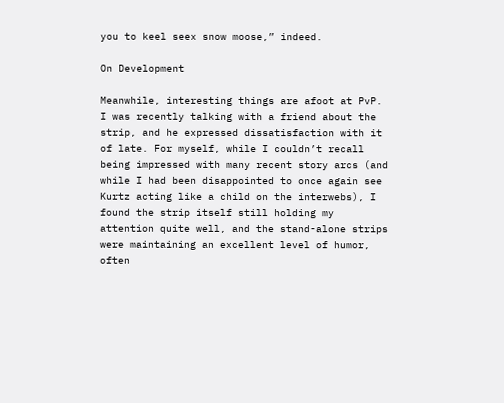you to keel seex snow moose,” indeed.

On Development

Meanwhile, interesting things are afoot at PvP. I was recently talking with a friend about the strip, and he expressed dissatisfaction with it of late. For myself, while I couldn’t recall being impressed with many recent story arcs (and while I had been disappointed to once again see Kurtz acting like a child on the interwebs), I found the strip itself still holding my attention quite well, and the stand-alone strips were maintaining an excellent level of humor, often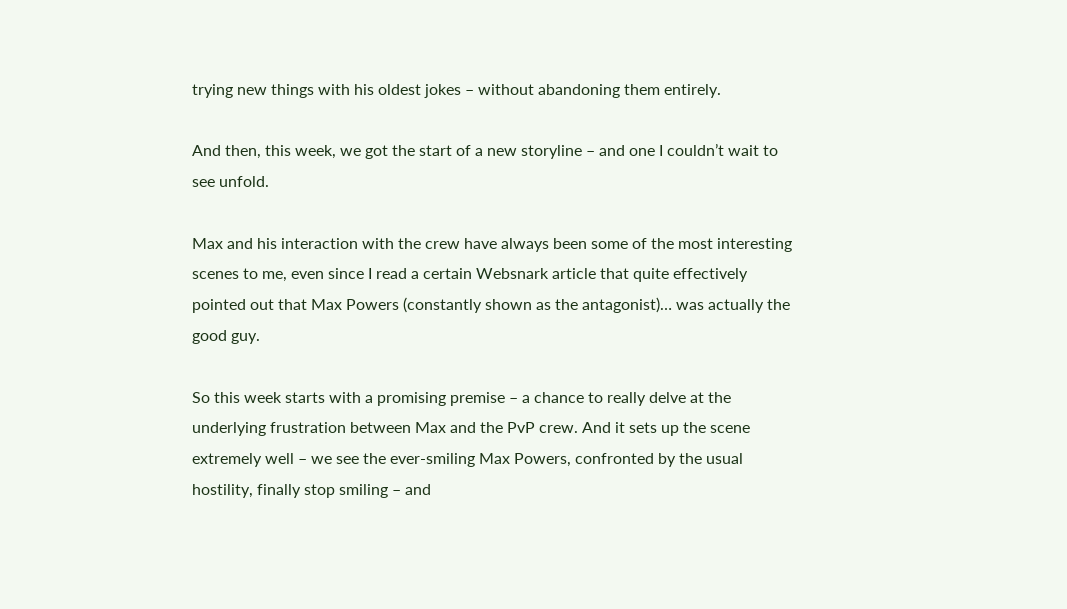trying new things with his oldest jokes – without abandoning them entirely.

And then, this week, we got the start of a new storyline – and one I couldn’t wait to see unfold.

Max and his interaction with the crew have always been some of the most interesting scenes to me, even since I read a certain Websnark article that quite effectively pointed out that Max Powers (constantly shown as the antagonist)… was actually the good guy.

So this week starts with a promising premise – a chance to really delve at the underlying frustration between Max and the PvP crew. And it sets up the scene extremely well – we see the ever-smiling Max Powers, confronted by the usual hostility, finally stop smiling – and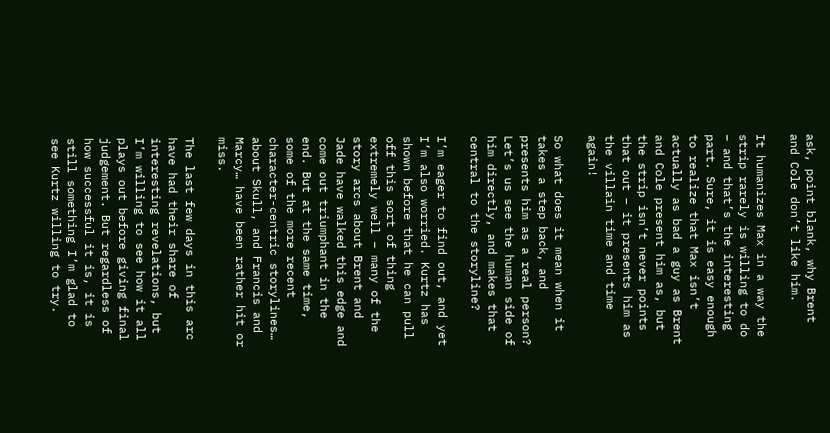ask, point blank, why Brent and Cole don’t like him.

It humanizes Max in a way the strip rarely is willing to do – and that’s the interesting part. Sure, it is easy enough to realize that Max isn’t actually as bad a guy as Brent and Cole present him as, but the strip isn’t never points that out – it presents him as the villain time and time again!

So what does it mean when it takes a step back, and presents him as a real person? Let’s us see the human side of him directly, and makes that central to the storyline?

I’m eager to find out, and yet I’m also worried. Kurtz has shown before that he can pull off this sort of thing extremely well – many of the story arcs about Brent and Jade have walked this edge and come out triumphant in the end. But at the same time, some of the more recent character-centric storylines… about Skull, and Francis and Marcy… have been rather hit or miss.

The last few days in this arc have had their share of interesting revelations, but I’m willing to see how it all plays out before giving final judgement. But regardless of how successful it is, it is still something I’m glad to see Kurtz willing to try.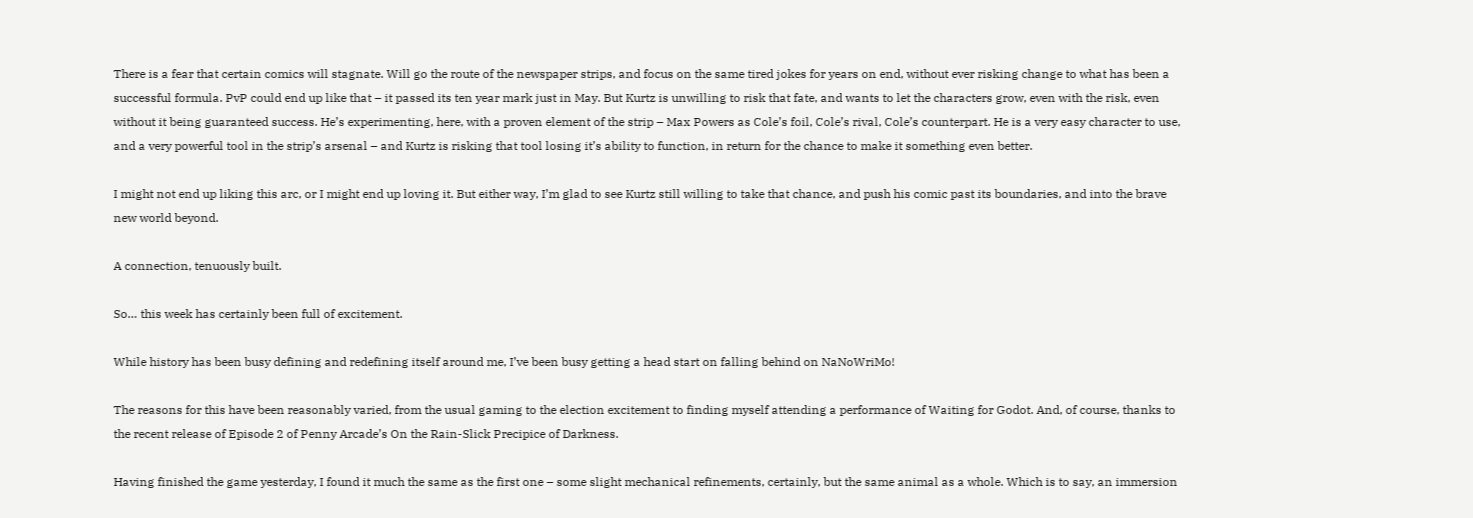There is a fear that certain comics will stagnate. Will go the route of the newspaper strips, and focus on the same tired jokes for years on end, without ever risking change to what has been a successful formula. PvP could end up like that – it passed its ten year mark just in May. But Kurtz is unwilling to risk that fate, and wants to let the characters grow, even with the risk, even without it being guaranteed success. He’s experimenting, here, with a proven element of the strip – Max Powers as Cole’s foil, Cole’s rival, Cole’s counterpart. He is a very easy character to use, and a very powerful tool in the strip’s arsenal – and Kurtz is risking that tool losing it’s ability to function, in return for the chance to make it something even better.

I might not end up liking this arc, or I might end up loving it. But either way, I’m glad to see Kurtz still willing to take that chance, and push his comic past its boundaries, and into the brave new world beyond.

A connection, tenuously built.

So… this week has certainly been full of excitement.

While history has been busy defining and redefining itself around me, I’ve been busy getting a head start on falling behind on NaNoWriMo!

The reasons for this have been reasonably varied, from the usual gaming to the election excitement to finding myself attending a performance of Waiting for Godot. And, of course, thanks to the recent release of Episode 2 of Penny Arcade’s On the Rain-Slick Precipice of Darkness.

Having finished the game yesterday, I found it much the same as the first one – some slight mechanical refinements, certainly, but the same animal as a whole. Which is to say, an immersion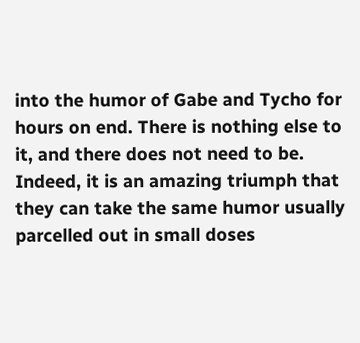into the humor of Gabe and Tycho for hours on end. There is nothing else to it, and there does not need to be. Indeed, it is an amazing triumph that they can take the same humor usually parcelled out in small doses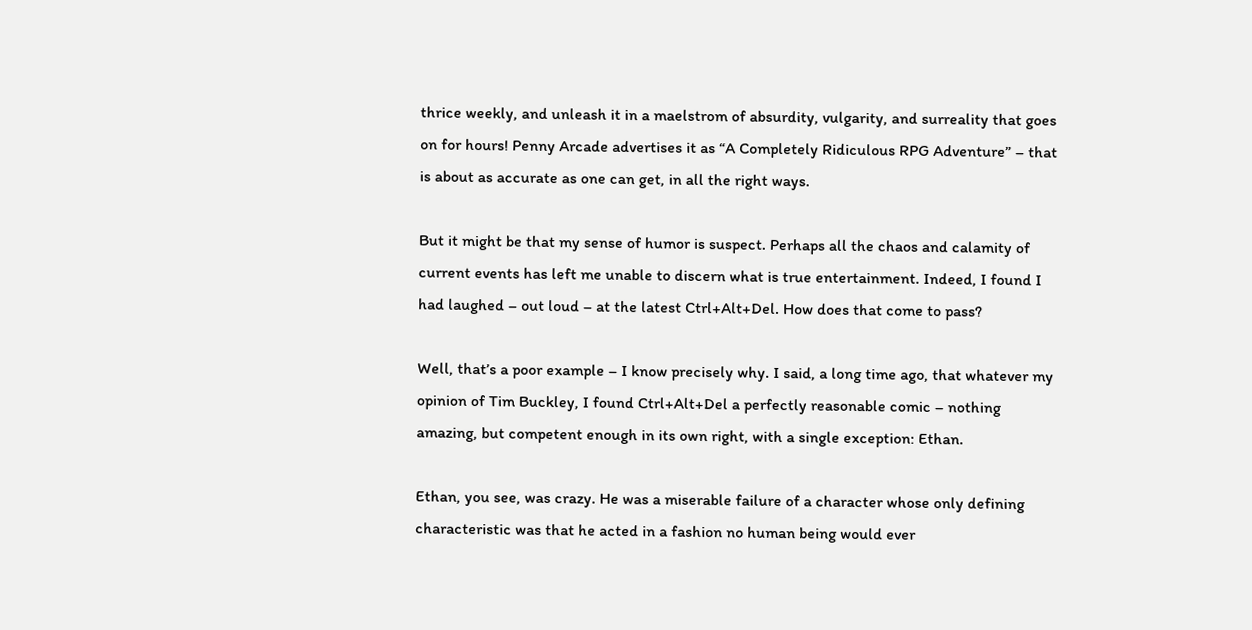thrice weekly, and unleash it in a maelstrom of absurdity, vulgarity, and surreality that goes on for hours! Penny Arcade advertises it as “A Completely Ridiculous RPG Adventure” – that is about as accurate as one can get, in all the right ways.

But it might be that my sense of humor is suspect. Perhaps all the chaos and calamity of current events has left me unable to discern what is true entertainment. Indeed, I found I had laughed – out loud – at the latest Ctrl+Alt+Del. How does that come to pass?

Well, that’s a poor example – I know precisely why. I said, a long time ago, that whatever my opinion of Tim Buckley, I found Ctrl+Alt+Del a perfectly reasonable comic – nothing amazing, but competent enough in its own right, with a single exception: Ethan.

Ethan, you see, was crazy. He was a miserable failure of a character whose only defining characteristic was that he acted in a fashion no human being would ever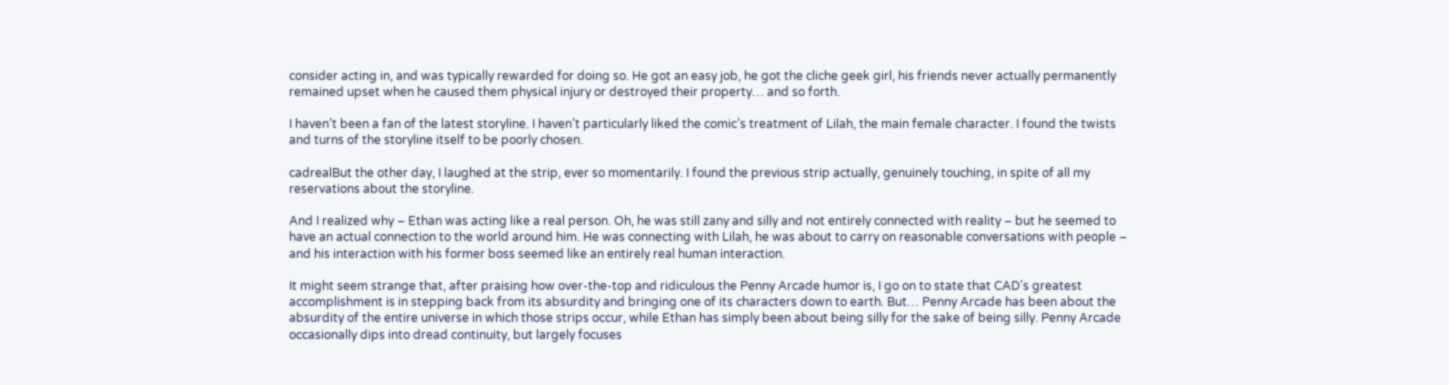consider acting in, and was typically rewarded for doing so. He got an easy job, he got the cliche geek girl, his friends never actually permanently remained upset when he caused them physical injury or destroyed their property… and so forth.

I haven’t been a fan of the latest storyline. I haven’t particularly liked the comic’s treatment of Lilah, the main female character. I found the twists and turns of the storyline itself to be poorly chosen.

cadrealBut the other day, I laughed at the strip, ever so momentarily. I found the previous strip actually, genuinely touching, in spite of all my reservations about the storyline.

And I realized why – Ethan was acting like a real person. Oh, he was still zany and silly and not entirely connected with reality – but he seemed to have an actual connection to the world around him. He was connecting with Lilah, he was about to carry on reasonable conversations with people – and his interaction with his former boss seemed like an entirely real human interaction.

It might seem strange that, after praising how over-the-top and ridiculous the Penny Arcade humor is, I go on to state that CAD’s greatest accomplishment is in stepping back from its absurdity and bringing one of its characters down to earth. But… Penny Arcade has been about the absurdity of the entire universe in which those strips occur, while Ethan has simply been about being silly for the sake of being silly. Penny Arcade occasionally dips into dread continuity, but largely focuses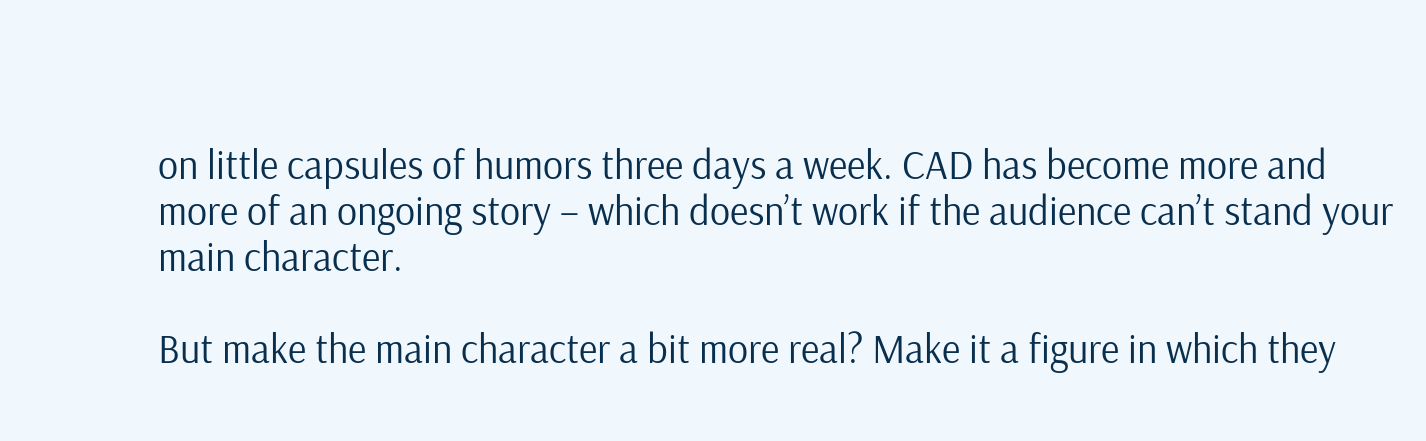on little capsules of humors three days a week. CAD has become more and more of an ongoing story – which doesn’t work if the audience can’t stand your main character.

But make the main character a bit more real? Make it a figure in which they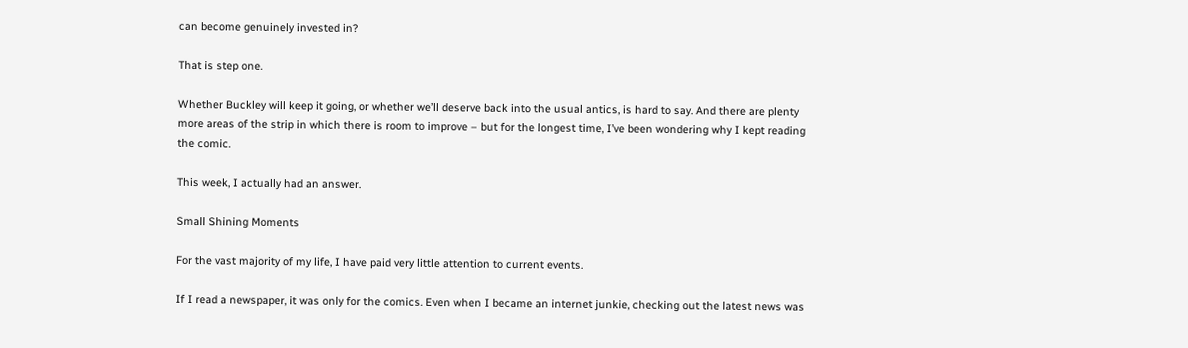can become genuinely invested in?

That is step one.

Whether Buckley will keep it going, or whether we’ll deserve back into the usual antics, is hard to say. And there are plenty more areas of the strip in which there is room to improve – but for the longest time, I’ve been wondering why I kept reading the comic.

This week, I actually had an answer.

Small Shining Moments

For the vast majority of my life, I have paid very little attention to current events.

If I read a newspaper, it was only for the comics. Even when I became an internet junkie, checking out the latest news was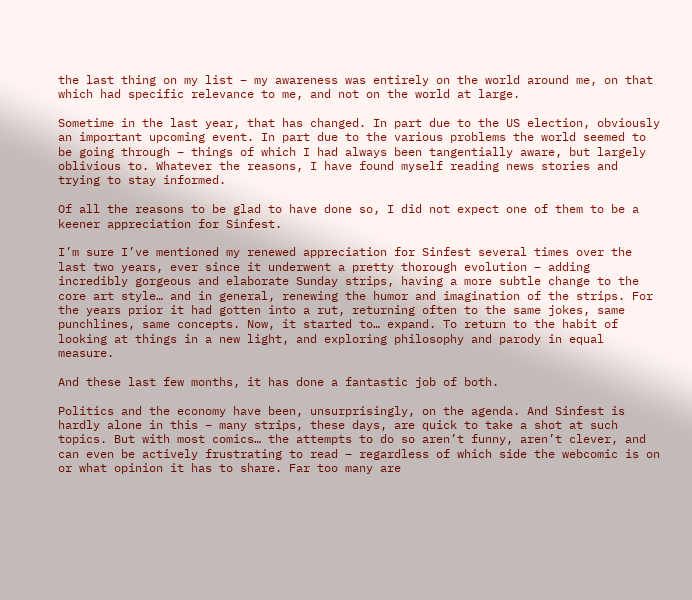the last thing on my list – my awareness was entirely on the world around me, on that which had specific relevance to me, and not on the world at large.

Sometime in the last year, that has changed. In part due to the US election, obviously an important upcoming event. In part due to the various problems the world seemed to be going through – things of which I had always been tangentially aware, but largely oblivious to. Whatever the reasons, I have found myself reading news stories and trying to stay informed.

Of all the reasons to be glad to have done so, I did not expect one of them to be a keener appreciation for Sinfest.

I’m sure I’ve mentioned my renewed appreciation for Sinfest several times over the last two years, ever since it underwent a pretty thorough evolution – adding incredibly gorgeous and elaborate Sunday strips, having a more subtle change to the core art style… and in general, renewing the humor and imagination of the strips. For the years prior it had gotten into a rut, returning often to the same jokes, same punchlines, same concepts. Now, it started to… expand. To return to the habit of looking at things in a new light, and exploring philosophy and parody in equal measure.

And these last few months, it has done a fantastic job of both.

Politics and the economy have been, unsurprisingly, on the agenda. And Sinfest is hardly alone in this – many strips, these days, are quick to take a shot at such topics. But with most comics… the attempts to do so aren’t funny, aren’t clever, and can even be actively frustrating to read – regardless of which side the webcomic is on or what opinion it has to share. Far too many are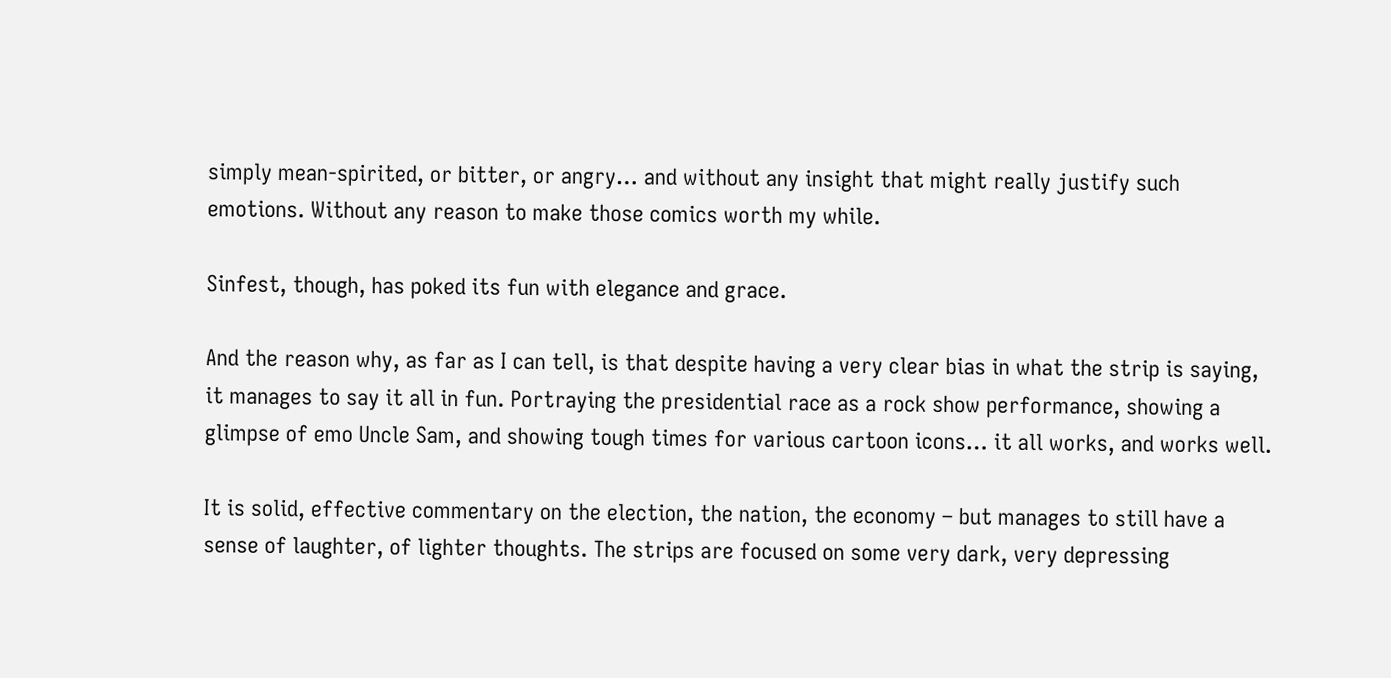simply mean-spirited, or bitter, or angry… and without any insight that might really justify such emotions. Without any reason to make those comics worth my while.

Sinfest, though, has poked its fun with elegance and grace.

And the reason why, as far as I can tell, is that despite having a very clear bias in what the strip is saying, it manages to say it all in fun. Portraying the presidential race as a rock show performance, showing a glimpse of emo Uncle Sam, and showing tough times for various cartoon icons… it all works, and works well.

It is solid, effective commentary on the election, the nation, the economy – but manages to still have a sense of laughter, of lighter thoughts. The strips are focused on some very dark, very depressing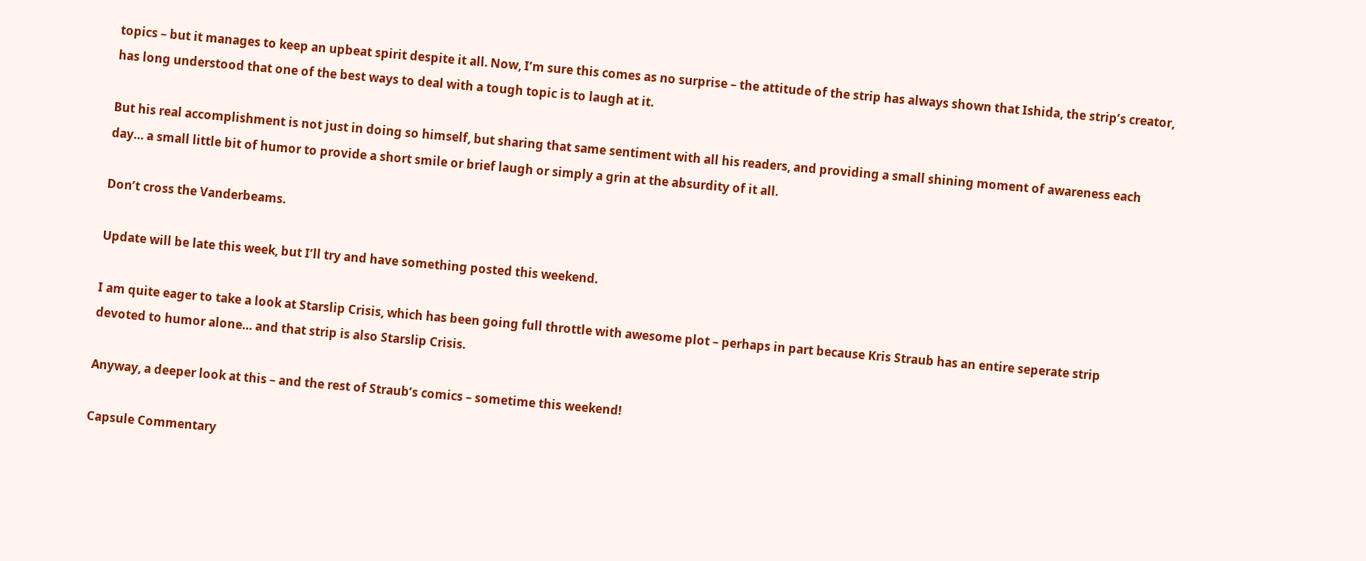topics – but it manages to keep an upbeat spirit despite it all. Now, I’m sure this comes as no surprise – the attitude of the strip has always shown that Ishida, the strip’s creator, has long understood that one of the best ways to deal with a tough topic is to laugh at it.

But his real accomplishment is not just in doing so himself, but sharing that same sentiment with all his readers, and providing a small shining moment of awareness each day… a small little bit of humor to provide a short smile or brief laugh or simply a grin at the absurdity of it all.

Don’t cross the Vanderbeams.

Update will be late this week, but I’ll try and have something posted this weekend.

I am quite eager to take a look at Starslip Crisis, which has been going full throttle with awesome plot – perhaps in part because Kris Straub has an entire seperate strip devoted to humor alone… and that strip is also Starslip Crisis.

Anyway, a deeper look at this – and the rest of Straub’s comics – sometime this weekend!

Capsule Commentary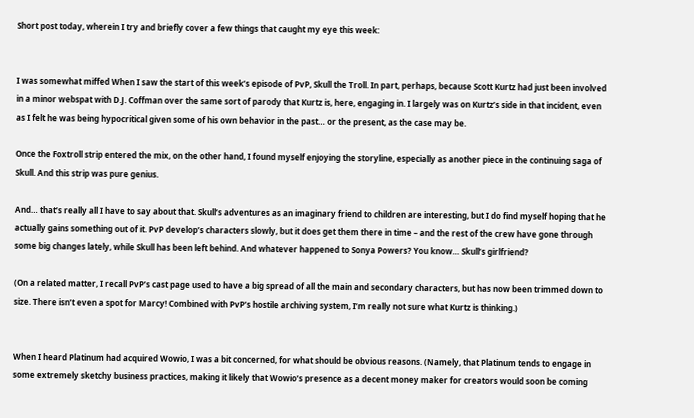Short post today, wherein I try and briefly cover a few things that caught my eye this week:


I was somewhat miffed When I saw the start of this week’s episode of PvP, Skull the Troll. In part, perhaps, because Scott Kurtz had just been involved in a minor webspat with D.J. Coffman over the same sort of parody that Kurtz is, here, engaging in. I largely was on Kurtz’s side in that incident, even as I felt he was being hypocritical given some of his own behavior in the past… or the present, as the case may be.

Once the Foxtroll strip entered the mix, on the other hand, I found myself enjoying the storyline, especially as another piece in the continuing saga of Skull. And this strip was pure genius.

And… that’s really all I have to say about that. Skull’s adventures as an imaginary friend to children are interesting, but I do find myself hoping that he actually gains something out of it. PvP develop’s characters slowly, but it does get them there in time – and the rest of the crew have gone through some big changes lately, while Skull has been left behind. And whatever happened to Sonya Powers? You know… Skull’s girlfriend?

(On a related matter, I recall PvP’s cast page used to have a big spread of all the main and secondary characters, but has now been trimmed down to size. There isn’t even a spot for Marcy! Combined with PvP’s hostile archiving system, I’m really not sure what Kurtz is thinking.)


When I heard Platinum had acquired Wowio, I was a bit concerned, for what should be obvious reasons. (Namely, that Platinum tends to engage in some extremely sketchy business practices, making it likely that Wowio’s presence as a decent money maker for creators would soon be coming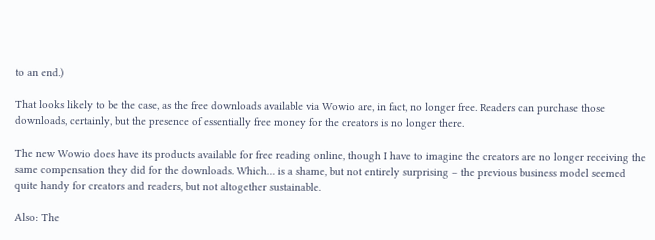to an end.)

That looks likely to be the case, as the free downloads available via Wowio are, in fact, no longer free. Readers can purchase those downloads, certainly, but the presence of essentially free money for the creators is no longer there.

The new Wowio does have its products available for free reading online, though I have to imagine the creators are no longer receiving the same compensation they did for the downloads. Which… is a shame, but not entirely surprising – the previous business model seemed quite handy for creators and readers, but not altogether sustainable.

Also: The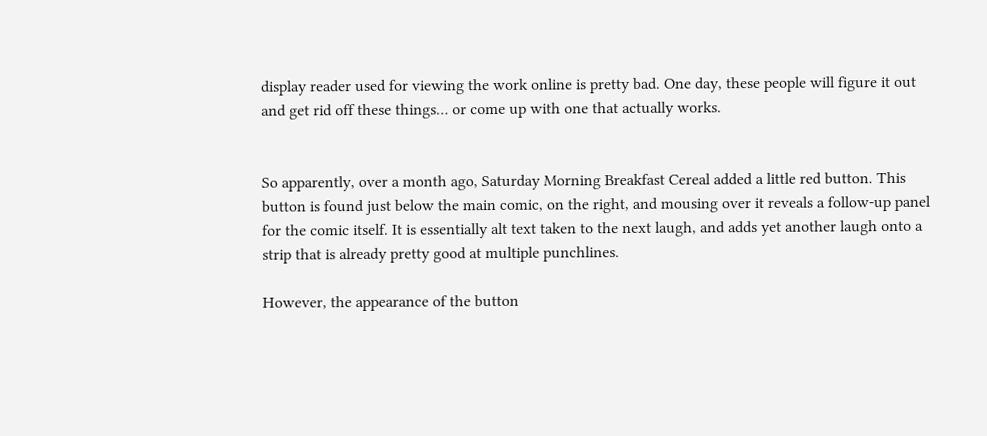display reader used for viewing the work online is pretty bad. One day, these people will figure it out and get rid off these things… or come up with one that actually works.


So apparently, over a month ago, Saturday Morning Breakfast Cereal added a little red button. This button is found just below the main comic, on the right, and mousing over it reveals a follow-up panel for the comic itself. It is essentially alt text taken to the next laugh, and adds yet another laugh onto a strip that is already pretty good at multiple punchlines.

However, the appearance of the button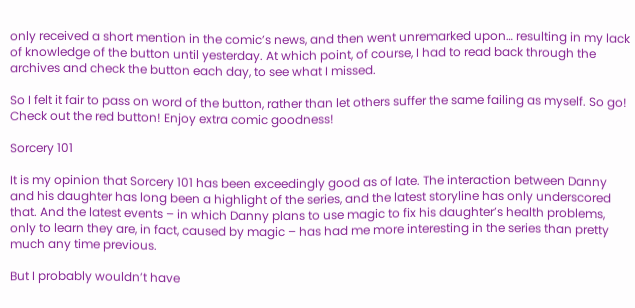only received a short mention in the comic’s news, and then went unremarked upon… resulting in my lack of knowledge of the button until yesterday. At which point, of course, I had to read back through the archives and check the button each day, to see what I missed.

So I felt it fair to pass on word of the button, rather than let others suffer the same failing as myself. So go! Check out the red button! Enjoy extra comic goodness!

Sorcery 101

It is my opinion that Sorcery 101 has been exceedingly good as of late. The interaction between Danny and his daughter has long been a highlight of the series, and the latest storyline has only underscored that. And the latest events – in which Danny plans to use magic to fix his daughter’s health problems, only to learn they are, in fact, caused by magic – has had me more interesting in the series than pretty much any time previous.

But I probably wouldn’t have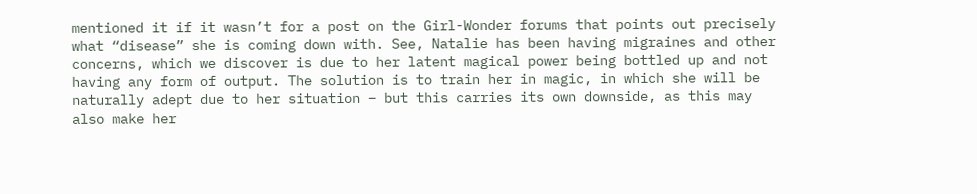mentioned it if it wasn’t for a post on the Girl-Wonder forums that points out precisely what “disease” she is coming down with. See, Natalie has been having migraines and other concerns, which we discover is due to her latent magical power being bottled up and not having any form of output. The solution is to train her in magic, in which she will be naturally adept due to her situation – but this carries its own downside, as this may also make her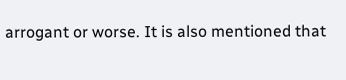arrogant or worse. It is also mentioned that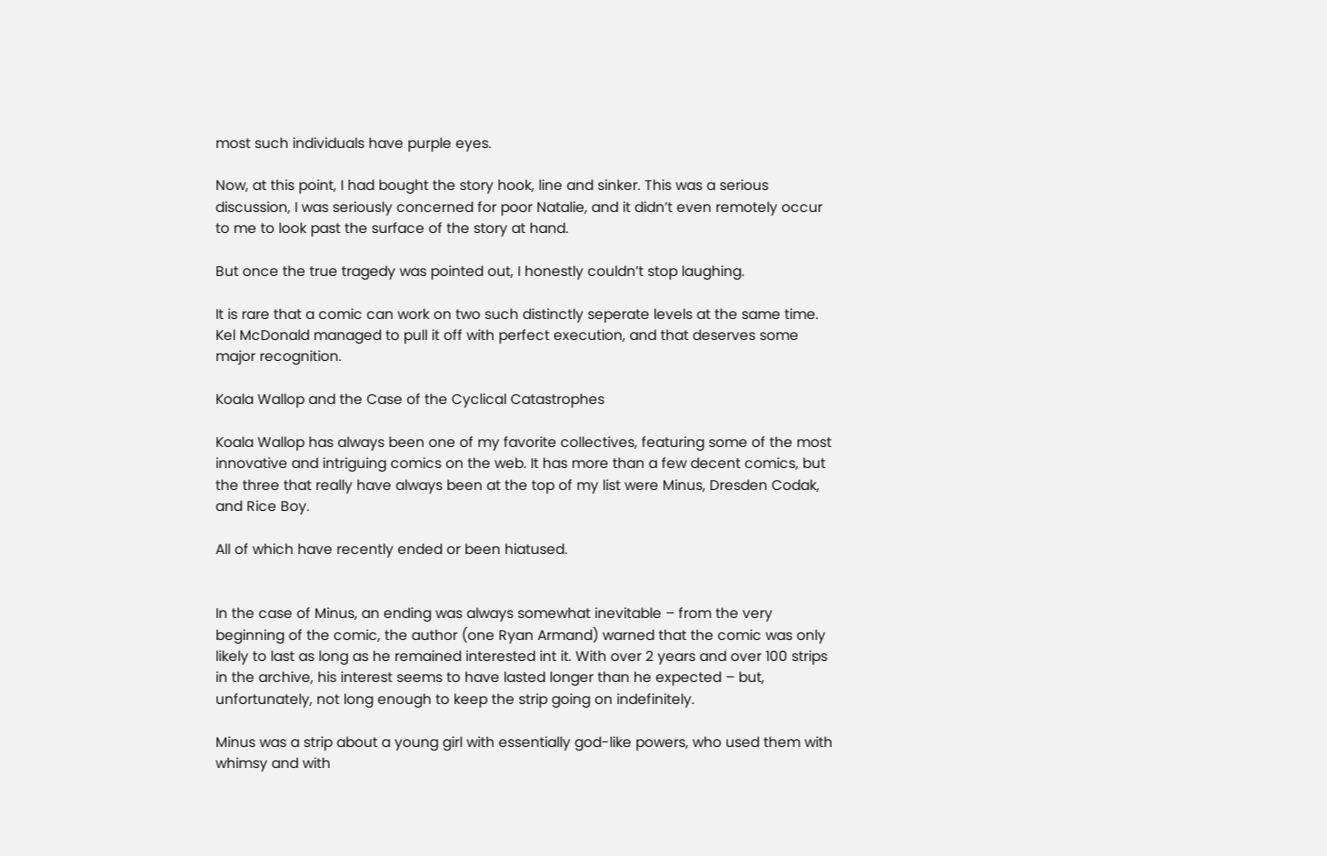most such individuals have purple eyes.

Now, at this point, I had bought the story hook, line and sinker. This was a serious discussion, I was seriously concerned for poor Natalie, and it didn’t even remotely occur to me to look past the surface of the story at hand.

But once the true tragedy was pointed out, I honestly couldn’t stop laughing.

It is rare that a comic can work on two such distinctly seperate levels at the same time. Kel McDonald managed to pull it off with perfect execution, and that deserves some major recognition.

Koala Wallop and the Case of the Cyclical Catastrophes

Koala Wallop has always been one of my favorite collectives, featuring some of the most innovative and intriguing comics on the web. It has more than a few decent comics, but the three that really have always been at the top of my list were Minus, Dresden Codak, and Rice Boy.

All of which have recently ended or been hiatused.


In the case of Minus, an ending was always somewhat inevitable – from the very beginning of the comic, the author (one Ryan Armand) warned that the comic was only likely to last as long as he remained interested int it. With over 2 years and over 100 strips in the archive, his interest seems to have lasted longer than he expected – but, unfortunately, not long enough to keep the strip going on indefinitely.

Minus was a strip about a young girl with essentially god-like powers, who used them with whimsy and with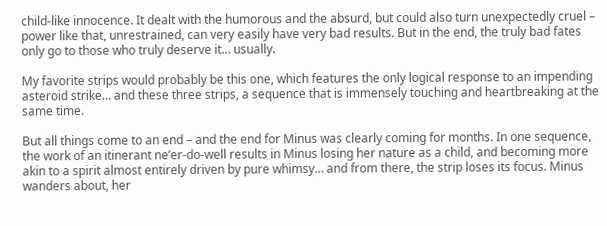child-like innocence. It dealt with the humorous and the absurd, but could also turn unexpectedly cruel – power like that, unrestrained, can very easily have very bad results. But in the end, the truly bad fates only go to those who truly deserve it… usually.

My favorite strips would probably be this one, which features the only logical response to an impending asteroid strike… and these three strips, a sequence that is immensely touching and heartbreaking at the same time.

But all things come to an end – and the end for Minus was clearly coming for months. In one sequence, the work of an itinerant ne’er-do-well results in Minus losing her nature as a child, and becoming more akin to a spirit almost entirely driven by pure whimsy… and from there, the strip loses its focus. Minus wanders about, her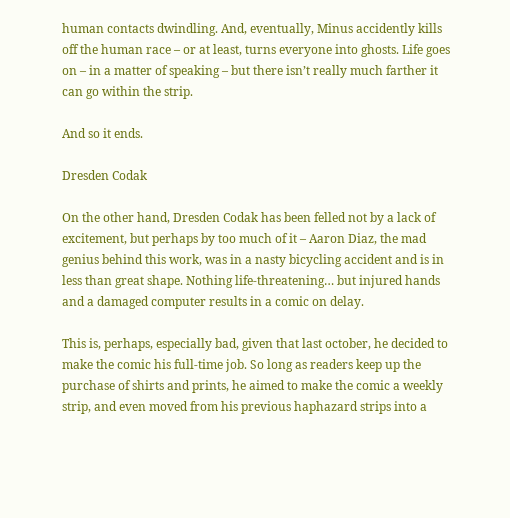human contacts dwindling. And, eventually, Minus accidently kills off the human race – or at least, turns everyone into ghosts. Life goes on – in a matter of speaking – but there isn’t really much farther it can go within the strip.

And so it ends.

Dresden Codak

On the other hand, Dresden Codak has been felled not by a lack of excitement, but perhaps by too much of it – Aaron Diaz, the mad genius behind this work, was in a nasty bicycling accident and is in less than great shape. Nothing life-threatening… but injured hands and a damaged computer results in a comic on delay.

This is, perhaps, especially bad, given that last october, he decided to make the comic his full-time job. So long as readers keep up the purchase of shirts and prints, he aimed to make the comic a weekly strip, and even moved from his previous haphazard strips into a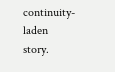continuity-laden story.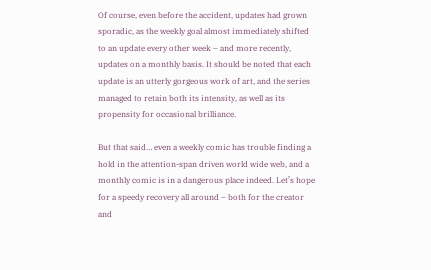Of course, even before the accident, updates had grown sporadic, as the weekly goal almost immediately shifted to an update every other week – and more recently, updates on a monthly basis. It should be noted that each update is an utterly gorgeous work of art, and the series managed to retain both its intensity, as well as its propensity for occasional brilliance.

But that said… even a weekly comic has trouble finding a hold in the attention-span driven world wide web, and a monthly comic is in a dangerous place indeed. Let’s hope for a speedy recovery all around – both for the creator and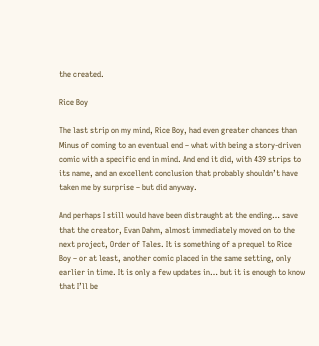the created.

Rice Boy

The last strip on my mind, Rice Boy, had even greater chances than Minus of coming to an eventual end – what with being a story-driven comic with a specific end in mind. And end it did, with 439 strips to its name, and an excellent conclusion that probably shouldn’t have taken me by surprise – but did anyway.

And perhaps I still would have been distraught at the ending… save that the creator, Evan Dahm, almost immediately moved on to the next project, Order of Tales. It is something of a prequel to Rice Boy – or at least, another comic placed in the same setting, only earlier in time. It is only a few updates in… but it is enough to know that I’ll be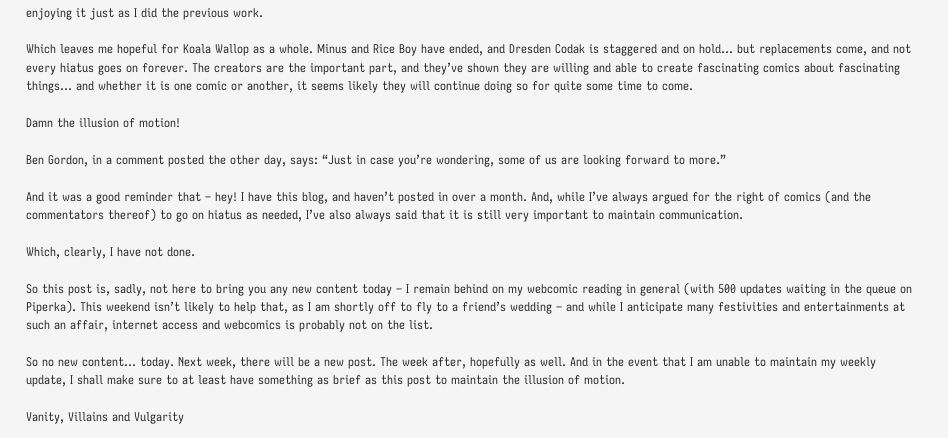enjoying it just as I did the previous work.

Which leaves me hopeful for Koala Wallop as a whole. Minus and Rice Boy have ended, and Dresden Codak is staggered and on hold… but replacements come, and not every hiatus goes on forever. The creators are the important part, and they’ve shown they are willing and able to create fascinating comics about fascinating things… and whether it is one comic or another, it seems likely they will continue doing so for quite some time to come.

Damn the illusion of motion!

Ben Gordon, in a comment posted the other day, says: “Just in case you’re wondering, some of us are looking forward to more.”

And it was a good reminder that – hey! I have this blog, and haven’t posted in over a month. And, while I’ve always argued for the right of comics (and the commentators thereof) to go on hiatus as needed, I’ve also always said that it is still very important to maintain communication.

Which, clearly, I have not done.

So this post is, sadly, not here to bring you any new content today – I remain behind on my webcomic reading in general (with 500 updates waiting in the queue on Piperka). This weekend isn’t likely to help that, as I am shortly off to fly to a friend’s wedding – and while I anticipate many festivities and entertainments at such an affair, internet access and webcomics is probably not on the list.

So no new content… today. Next week, there will be a new post. The week after, hopefully as well. And in the event that I am unable to maintain my weekly update, I shall make sure to at least have something as brief as this post to maintain the illusion of motion.

Vanity, Villains and Vulgarity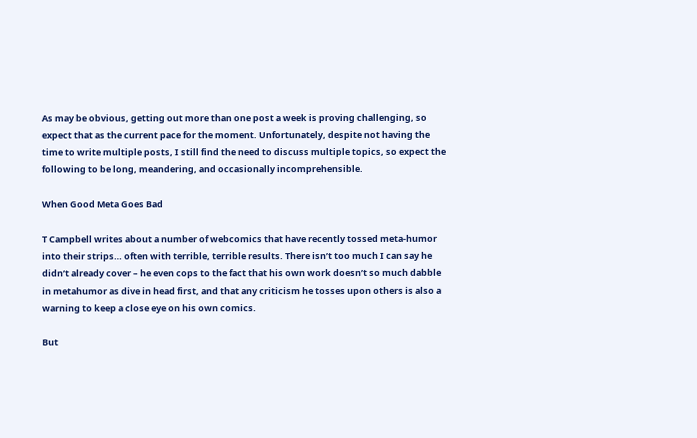As may be obvious, getting out more than one post a week is proving challenging, so expect that as the current pace for the moment. Unfortunately, despite not having the time to write multiple posts, I still find the need to discuss multiple topics, so expect the following to be long, meandering, and occasionally incomprehensible.

When Good Meta Goes Bad

T Campbell writes about a number of webcomics that have recently tossed meta-humor into their strips… often with terrible, terrible results. There isn’t too much I can say he didn’t already cover – he even cops to the fact that his own work doesn’t so much dabble in metahumor as dive in head first, and that any criticism he tosses upon others is also a warning to keep a close eye on his own comics.

But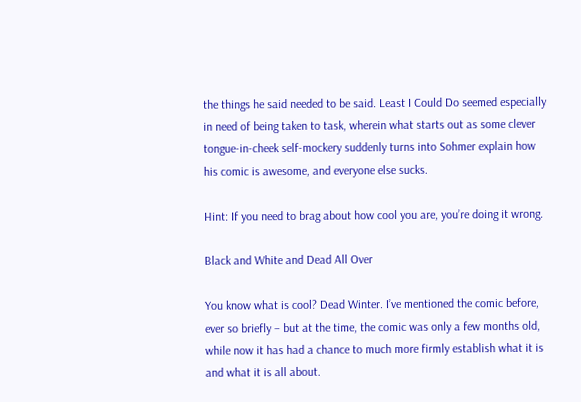the things he said needed to be said. Least I Could Do seemed especially in need of being taken to task, wherein what starts out as some clever tongue-in-cheek self-mockery suddenly turns into Sohmer explain how his comic is awesome, and everyone else sucks.

Hint: If you need to brag about how cool you are, you’re doing it wrong.

Black and White and Dead All Over

You know what is cool? Dead Winter. I’ve mentioned the comic before, ever so briefly – but at the time, the comic was only a few months old, while now it has had a chance to much more firmly establish what it is and what it is all about.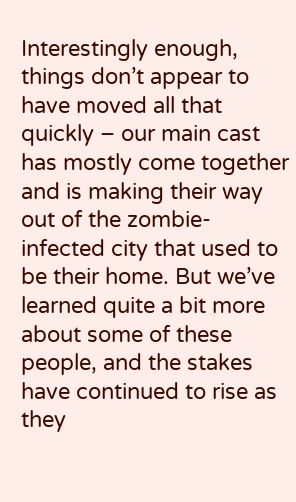Interestingly enough, things don’t appear to have moved all that quickly – our main cast has mostly come together and is making their way out of the zombie-infected city that used to be their home. But we’ve learned quite a bit more about some of these people, and the stakes have continued to rise as they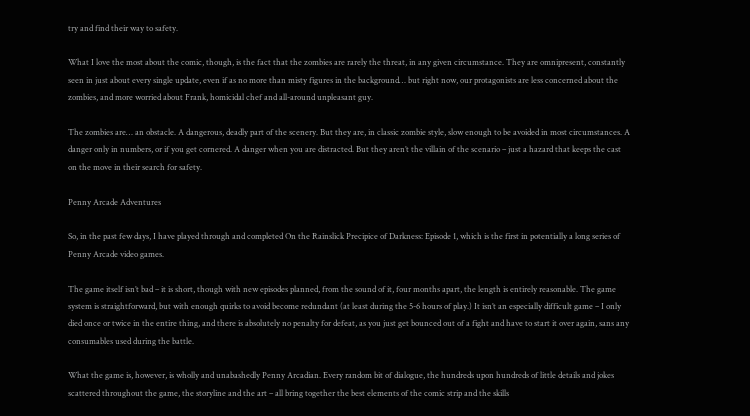try and find their way to safety.

What I love the most about the comic, though, is the fact that the zombies are rarely the threat, in any given circumstance. They are omnipresent, constantly seen in just about every single update, even if as no more than misty figures in the background… but right now, our protagonists are less concerned about the zombies, and more worried about Frank, homicidal chef and all-around unpleasant guy.

The zombies are… an obstacle. A dangerous, deadly part of the scenery. But they are, in classic zombie style, slow enough to be avoided in most circumstances. A danger only in numbers, or if you get cornered. A danger when you are distracted. But they aren’t the villain of the scenario – just a hazard that keeps the cast on the move in their search for safety.

Penny Arcade Adventures

So, in the past few days, I have played through and completed On the Rainslick Precipice of Darkness: Episode 1, which is the first in potentially a long series of Penny Arcade video games.

The game itself isn’t bad – it is short, though with new episodes planned, from the sound of it, four months apart, the length is entirely reasonable. The game system is straightforward, but with enough quirks to avoid become redundant (at least during the 5-6 hours of play.) It isn’t an especially difficult game – I only died once or twice in the entire thing, and there is absolutely no penalty for defeat, as you just get bounced out of a fight and have to start it over again, sans any consumables used during the battle.

What the game is, however, is wholly and unabashedly Penny Arcadian. Every random bit of dialogue, the hundreds upon hundreds of little details and jokes scattered throughout the game, the storyline and the art – all bring together the best elements of the comic strip and the skills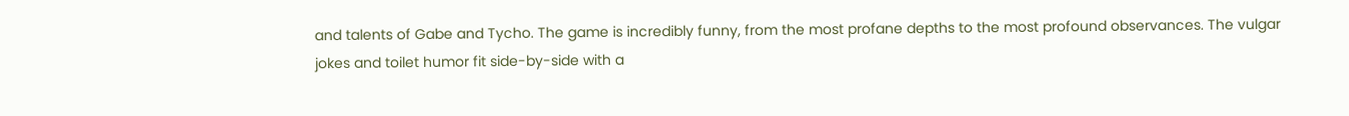and talents of Gabe and Tycho. The game is incredibly funny, from the most profane depths to the most profound observances. The vulgar jokes and toilet humor fit side-by-side with a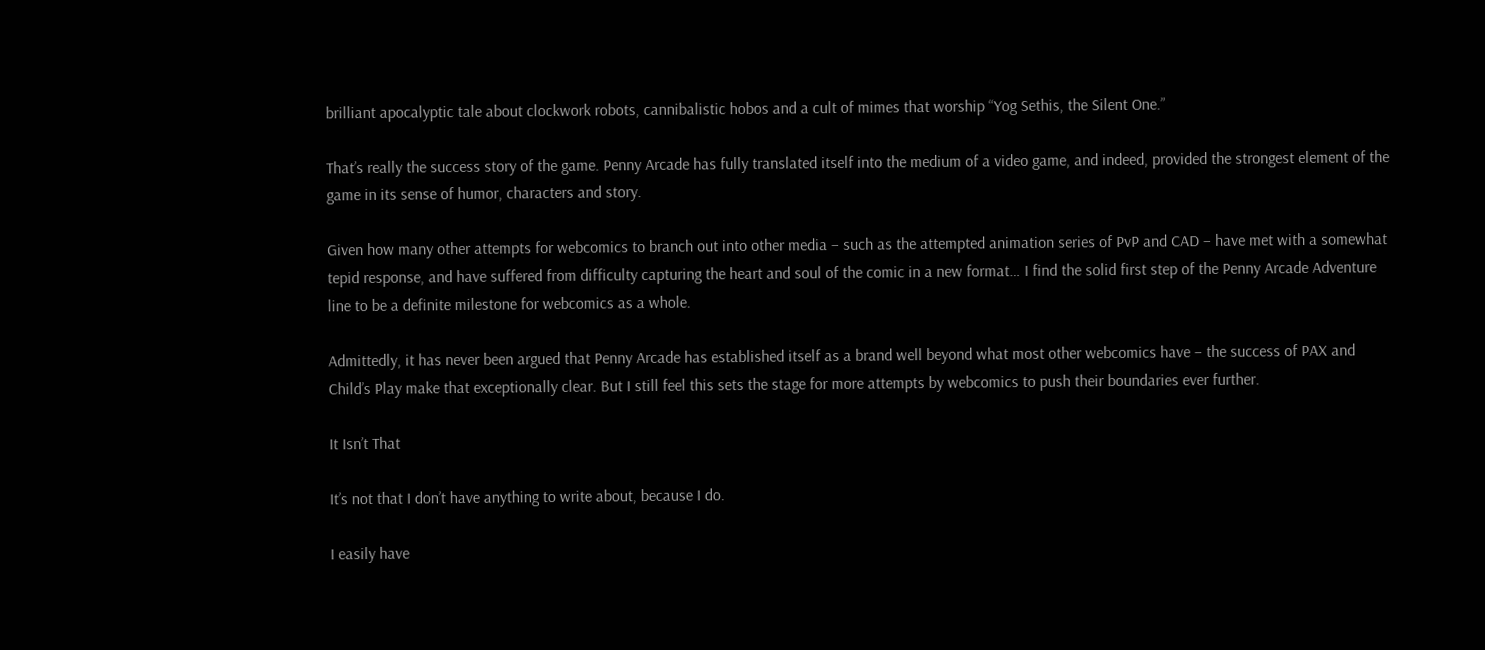brilliant apocalyptic tale about clockwork robots, cannibalistic hobos and a cult of mimes that worship “Yog Sethis, the Silent One.”

That’s really the success story of the game. Penny Arcade has fully translated itself into the medium of a video game, and indeed, provided the strongest element of the game in its sense of humor, characters and story.

Given how many other attempts for webcomics to branch out into other media – such as the attempted animation series of PvP and CAD – have met with a somewhat tepid response, and have suffered from difficulty capturing the heart and soul of the comic in a new format… I find the solid first step of the Penny Arcade Adventure line to be a definite milestone for webcomics as a whole.

Admittedly, it has never been argued that Penny Arcade has established itself as a brand well beyond what most other webcomics have – the success of PAX and Child’s Play make that exceptionally clear. But I still feel this sets the stage for more attempts by webcomics to push their boundaries ever further.

It Isn’t That

It’s not that I don’t have anything to write about, because I do.

I easily have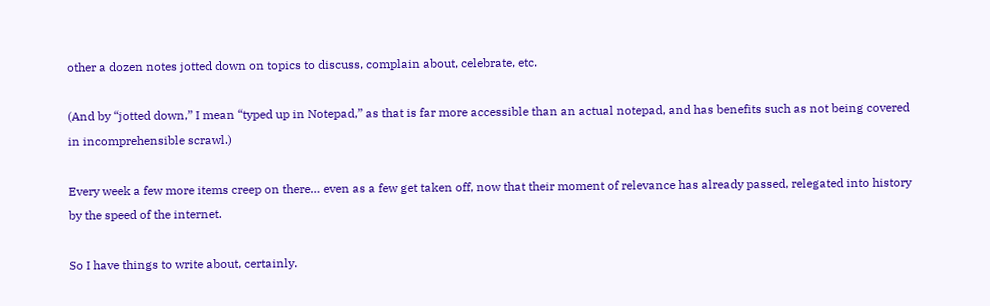other a dozen notes jotted down on topics to discuss, complain about, celebrate, etc.

(And by “jotted down,” I mean “typed up in Notepad,” as that is far more accessible than an actual notepad, and has benefits such as not being covered in incomprehensible scrawl.)

Every week a few more items creep on there… even as a few get taken off, now that their moment of relevance has already passed, relegated into history by the speed of the internet.

So I have things to write about, certainly.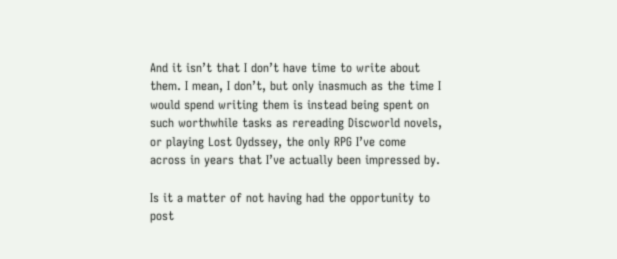And it isn’t that I don’t have time to write about them. I mean, I don’t, but only inasmuch as the time I would spend writing them is instead being spent on such worthwhile tasks as rereading Discworld novels, or playing Lost Oydssey, the only RPG I’ve come across in years that I’ve actually been impressed by.

Is it a matter of not having had the opportunity to post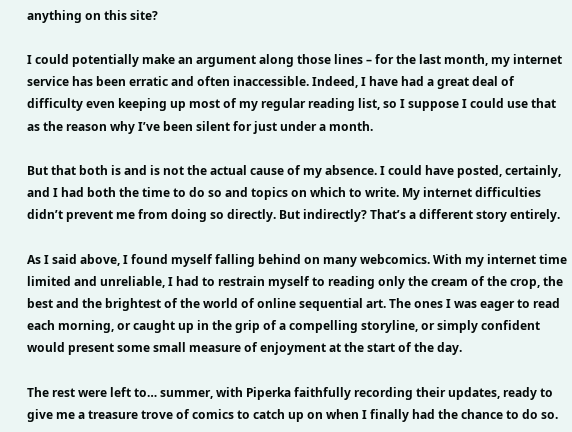anything on this site?

I could potentially make an argument along those lines – for the last month, my internet service has been erratic and often inaccessible. Indeed, I have had a great deal of difficulty even keeping up most of my regular reading list, so I suppose I could use that as the reason why I’ve been silent for just under a month.

But that both is and is not the actual cause of my absence. I could have posted, certainly, and I had both the time to do so and topics on which to write. My internet difficulties didn’t prevent me from doing so directly. But indirectly? That’s a different story entirely.

As I said above, I found myself falling behind on many webcomics. With my internet time limited and unreliable, I had to restrain myself to reading only the cream of the crop, the best and the brightest of the world of online sequential art. The ones I was eager to read each morning, or caught up in the grip of a compelling storyline, or simply confident would present some small measure of enjoyment at the start of the day.

The rest were left to… summer, with Piperka faithfully recording their updates, ready to give me a treasure trove of comics to catch up on when I finally had the chance to do so.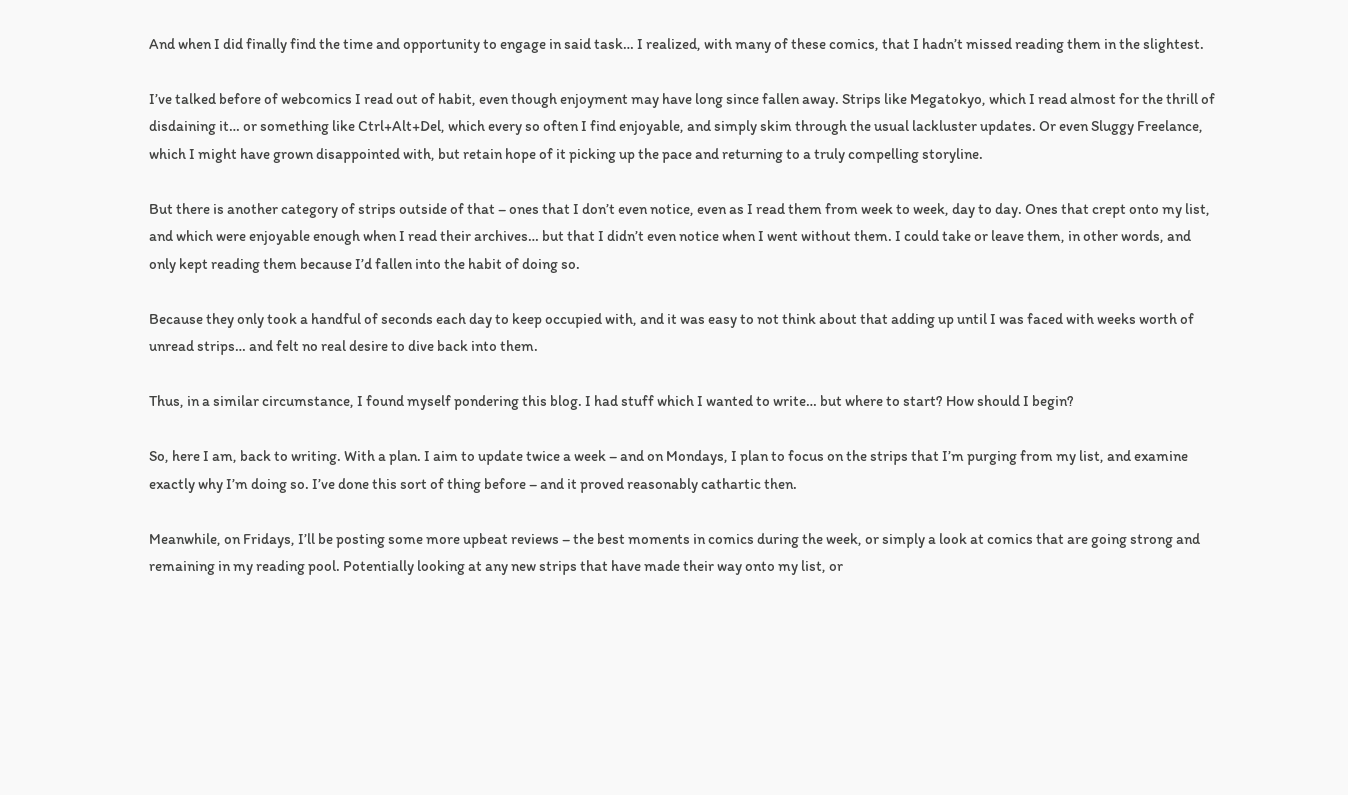And when I did finally find the time and opportunity to engage in said task… I realized, with many of these comics, that I hadn’t missed reading them in the slightest.

I’ve talked before of webcomics I read out of habit, even though enjoyment may have long since fallen away. Strips like Megatokyo, which I read almost for the thrill of disdaining it… or something like Ctrl+Alt+Del, which every so often I find enjoyable, and simply skim through the usual lackluster updates. Or even Sluggy Freelance, which I might have grown disappointed with, but retain hope of it picking up the pace and returning to a truly compelling storyline.

But there is another category of strips outside of that – ones that I don’t even notice, even as I read them from week to week, day to day. Ones that crept onto my list, and which were enjoyable enough when I read their archives… but that I didn’t even notice when I went without them. I could take or leave them, in other words, and only kept reading them because I’d fallen into the habit of doing so.

Because they only took a handful of seconds each day to keep occupied with, and it was easy to not think about that adding up until I was faced with weeks worth of unread strips… and felt no real desire to dive back into them.

Thus, in a similar circumstance, I found myself pondering this blog. I had stuff which I wanted to write… but where to start? How should I begin?

So, here I am, back to writing. With a plan. I aim to update twice a week – and on Mondays, I plan to focus on the strips that I’m purging from my list, and examine exactly why I’m doing so. I’ve done this sort of thing before – and it proved reasonably cathartic then.

Meanwhile, on Fridays, I’ll be posting some more upbeat reviews – the best moments in comics during the week, or simply a look at comics that are going strong and remaining in my reading pool. Potentially looking at any new strips that have made their way onto my list, or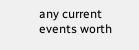any current events worth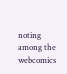noting among the webcomics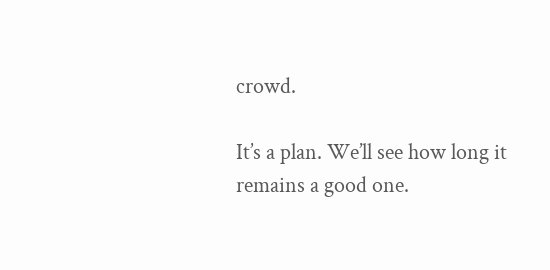crowd.

It’s a plan. We’ll see how long it remains a good one.